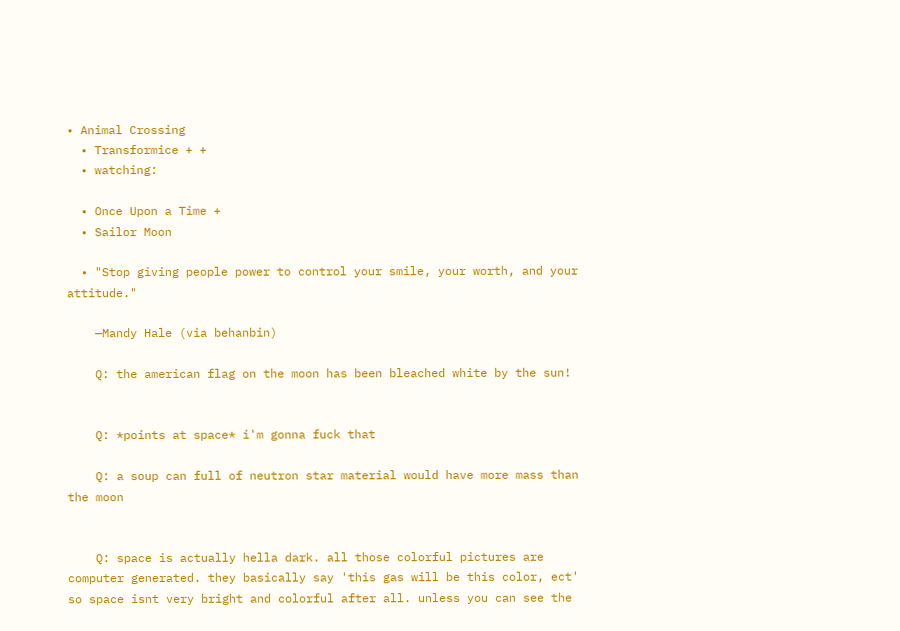• Animal Crossing
  • Transformice + +
  • watching:

  • Once Upon a Time +
  • Sailor Moon

  • "Stop giving people power to control your smile, your worth, and your attitude."

    —Mandy Hale (via behanbin)

    Q: the american flag on the moon has been bleached white by the sun!


    Q: *points at space* i'm gonna fuck that

    Q: a soup can full of neutron star material would have more mass than the moon


    Q: space is actually hella dark. all those colorful pictures are computer generated. they basically say 'this gas will be this color, ect' so space isnt very bright and colorful after all. unless you can see the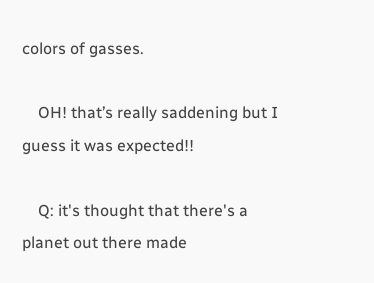colors of gasses.

    OH! that’s really saddening but I guess it was expected!!

    Q: it's thought that there's a planet out there made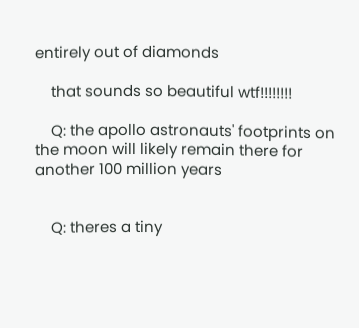entirely out of diamonds

    that sounds so beautiful wtf!!!!!!!!

    Q: the apollo astronauts' footprints on the moon will likely remain there for another 100 million years


    Q: theres a tiny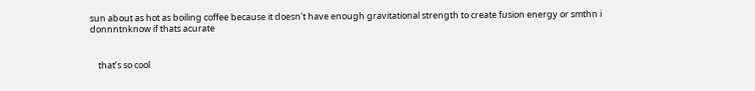sun about as hot as boiling coffee because it doesn't have enough gravitational strength to create fusion energy or smthn i donnntnknow if thats acurate


    that’s so cool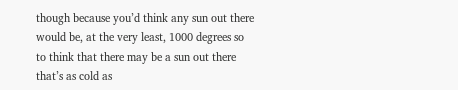though because you’d think any sun out there would be, at the very least, 1000 degrees so to think that there may be a sun out there that’s as cold as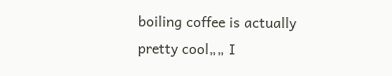boiling coffee is actually pretty cool„„ I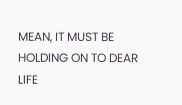MEAN, IT MUST BE HOLDING ON TO DEAR LIFE